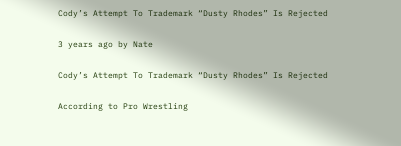Cody’s Attempt To Trademark “Dusty Rhodes” Is Rejected

3 years ago by Nate

Cody’s Attempt To Trademark “Dusty Rhodes” Is Rejected

According to Pro Wrestling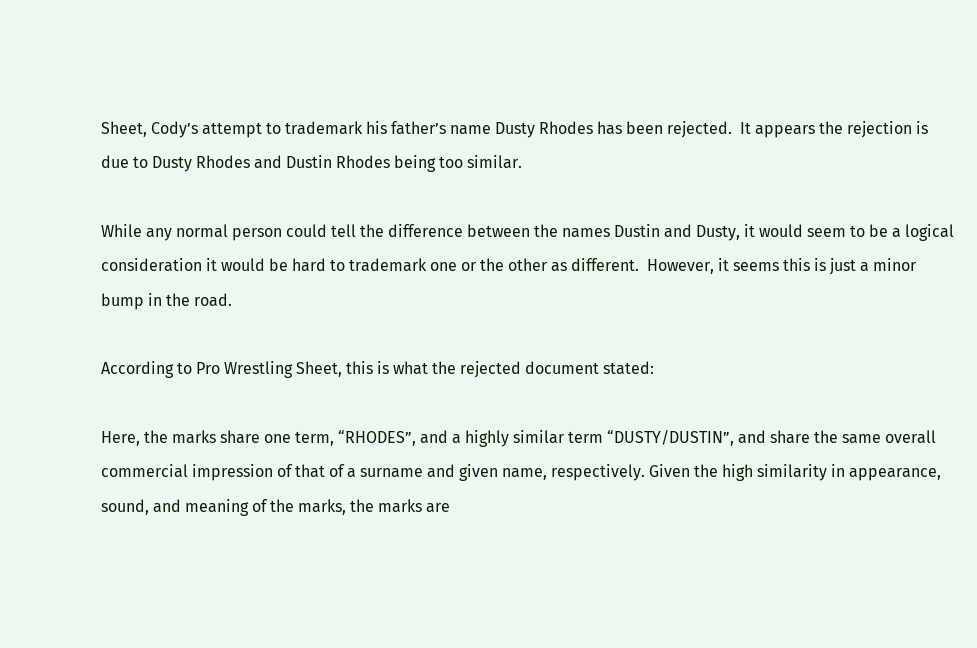Sheet, Cody’s attempt to trademark his father’s name Dusty Rhodes has been rejected.  It appears the rejection is due to Dusty Rhodes and Dustin Rhodes being too similar.

While any normal person could tell the difference between the names Dustin and Dusty, it would seem to be a logical consideration it would be hard to trademark one or the other as different.  However, it seems this is just a minor bump in the road.

According to Pro Wrestling Sheet, this is what the rejected document stated:

Here, the marks share one term, “RHODES”, and a highly similar term “DUSTY/DUSTIN”, and share the same overall commercial impression of that of a surname and given name, respectively. Given the high similarity in appearance, sound, and meaning of the marks, the marks are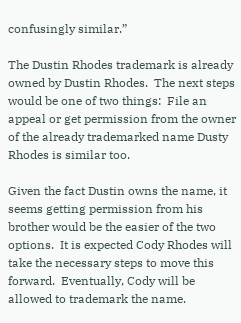confusingly similar.”

The Dustin Rhodes trademark is already owned by Dustin Rhodes.  The next steps would be one of two things:  File an appeal or get permission from the owner of the already trademarked name Dusty Rhodes is similar too.

Given the fact Dustin owns the name, it seems getting permission from his brother would be the easier of the two options.  It is expected Cody Rhodes will take the necessary steps to move this forward.  Eventually, Cody will be allowed to trademark the name.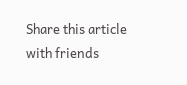Share this article with friends